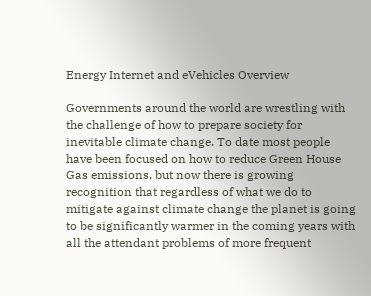Energy Internet and eVehicles Overview

Governments around the world are wrestling with the challenge of how to prepare society for inevitable climate change. To date most people have been focused on how to reduce Green House Gas emissions, but now there is growing recognition that regardless of what we do to mitigate against climate change the planet is going to be significantly warmer in the coming years with all the attendant problems of more frequent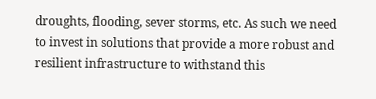droughts, flooding, sever storms, etc. As such we need to invest in solutions that provide a more robust and resilient infrastructure to withstand this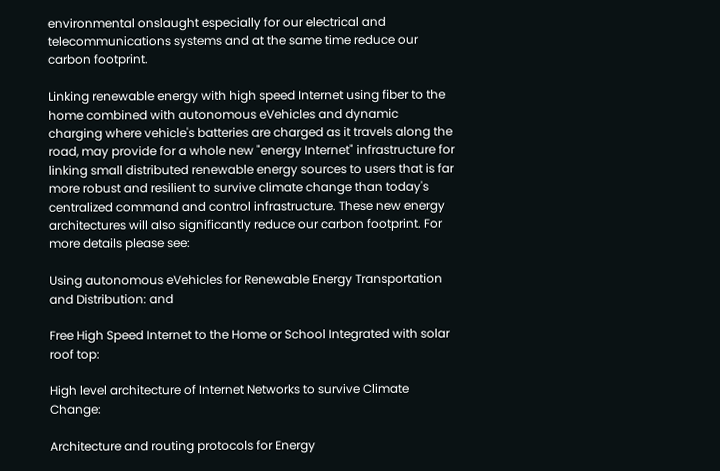environmental onslaught especially for our electrical and telecommunications systems and at the same time reduce our carbon footprint.

Linking renewable energy with high speed Internet using fiber to the home combined with autonomous eVehicles and dynamic charging where vehicle's batteries are charged as it travels along the road, may provide for a whole new "energy Internet" infrastructure for linking small distributed renewable energy sources to users that is far more robust and resilient to survive climate change than today's centralized command and control infrastructure. These new energy architectures will also significantly reduce our carbon footprint. For more details please see:

Using autonomous eVehicles for Renewable Energy Transportation and Distribution: and

Free High Speed Internet to the Home or School Integrated with solar roof top:

High level architecture of Internet Networks to survive Climate Change:

Architecture and routing protocols for Energy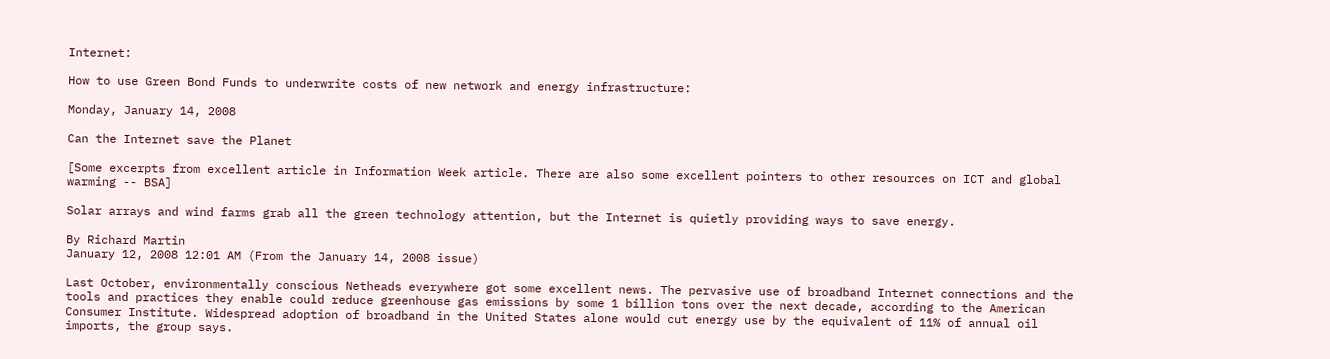Internet:

How to use Green Bond Funds to underwrite costs of new network and energy infrastructure:

Monday, January 14, 2008

Can the Internet save the Planet

[Some excerpts from excellent article in Information Week article. There are also some excellent pointers to other resources on ICT and global warming -- BSA]

Solar arrays and wind farms grab all the green technology attention, but the Internet is quietly providing ways to save energy.

By Richard Martin
January 12, 2008 12:01 AM (From the January 14, 2008 issue)

Last October, environmentally conscious Netheads everywhere got some excellent news. The pervasive use of broadband Internet connections and the tools and practices they enable could reduce greenhouse gas emissions by some 1 billion tons over the next decade, according to the American Consumer Institute. Widespread adoption of broadband in the United States alone would cut energy use by the equivalent of 11% of annual oil imports, the group says.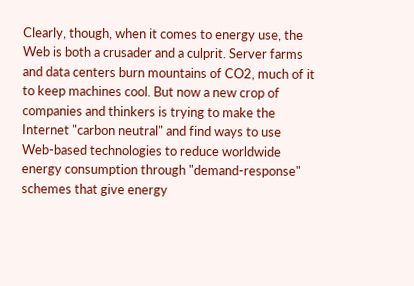Clearly, though, when it comes to energy use, the Web is both a crusader and a culprit. Server farms and data centers burn mountains of CO2, much of it to keep machines cool. But now a new crop of companies and thinkers is trying to make the Internet "carbon neutral" and find ways to use Web-based technologies to reduce worldwide energy consumption through "demand-response" schemes that give energy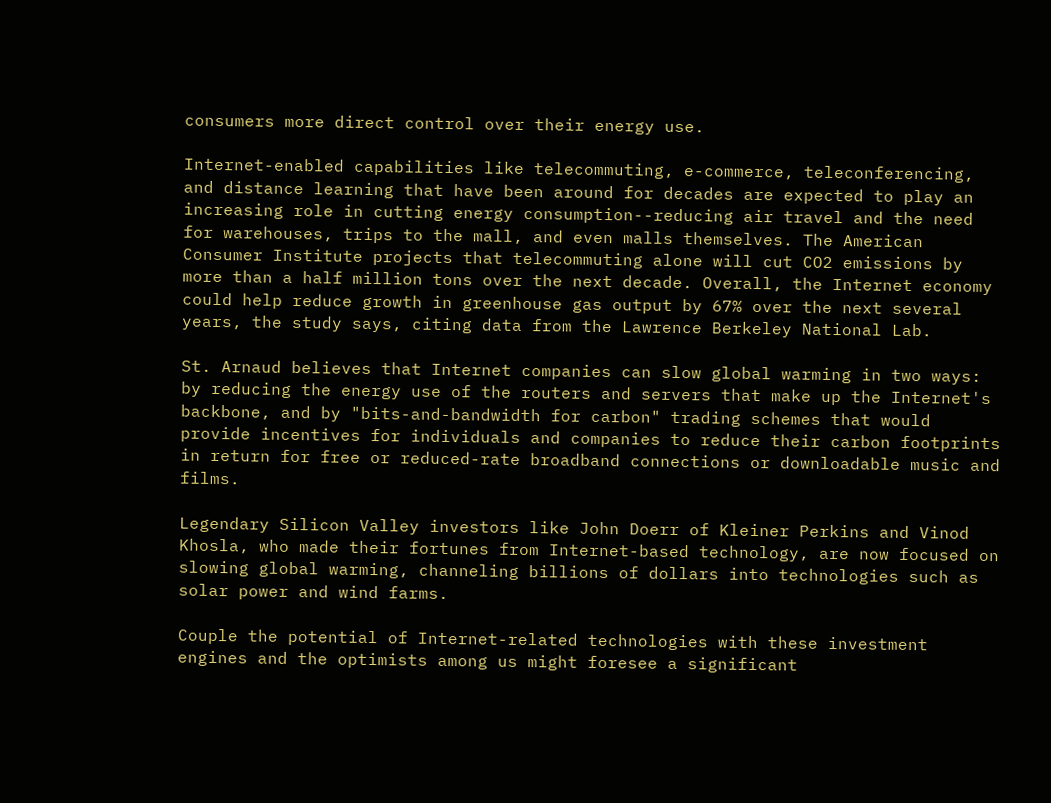consumers more direct control over their energy use.

Internet-enabled capabilities like telecommuting, e-commerce, teleconferencing, and distance learning that have been around for decades are expected to play an increasing role in cutting energy consumption--reducing air travel and the need for warehouses, trips to the mall, and even malls themselves. The American Consumer Institute projects that telecommuting alone will cut CO2 emissions by more than a half million tons over the next decade. Overall, the Internet economy could help reduce growth in greenhouse gas output by 67% over the next several years, the study says, citing data from the Lawrence Berkeley National Lab.

St. Arnaud believes that Internet companies can slow global warming in two ways: by reducing the energy use of the routers and servers that make up the Internet's backbone, and by "bits-and-bandwidth for carbon" trading schemes that would provide incentives for individuals and companies to reduce their carbon footprints in return for free or reduced-rate broadband connections or downloadable music and films.

Legendary Silicon Valley investors like John Doerr of Kleiner Perkins and Vinod Khosla, who made their fortunes from Internet-based technology, are now focused on slowing global warming, channeling billions of dollars into technologies such as solar power and wind farms.

Couple the potential of Internet-related technologies with these investment engines and the optimists among us might foresee a significant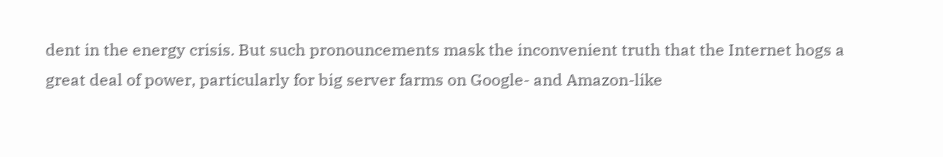dent in the energy crisis. But such pronouncements mask the inconvenient truth that the Internet hogs a great deal of power, particularly for big server farms on Google- and Amazon-like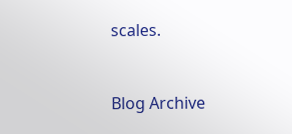scales.


Blog Archive